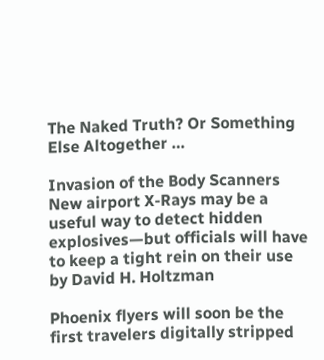The Naked Truth? Or Something Else Altogether …

Invasion of the Body Scanners
New airport X-Rays may be a useful way to detect hidden explosives—but officials will have to keep a tight rein on their use
by David H. Holtzman

Phoenix flyers will soon be the first travelers digitally stripped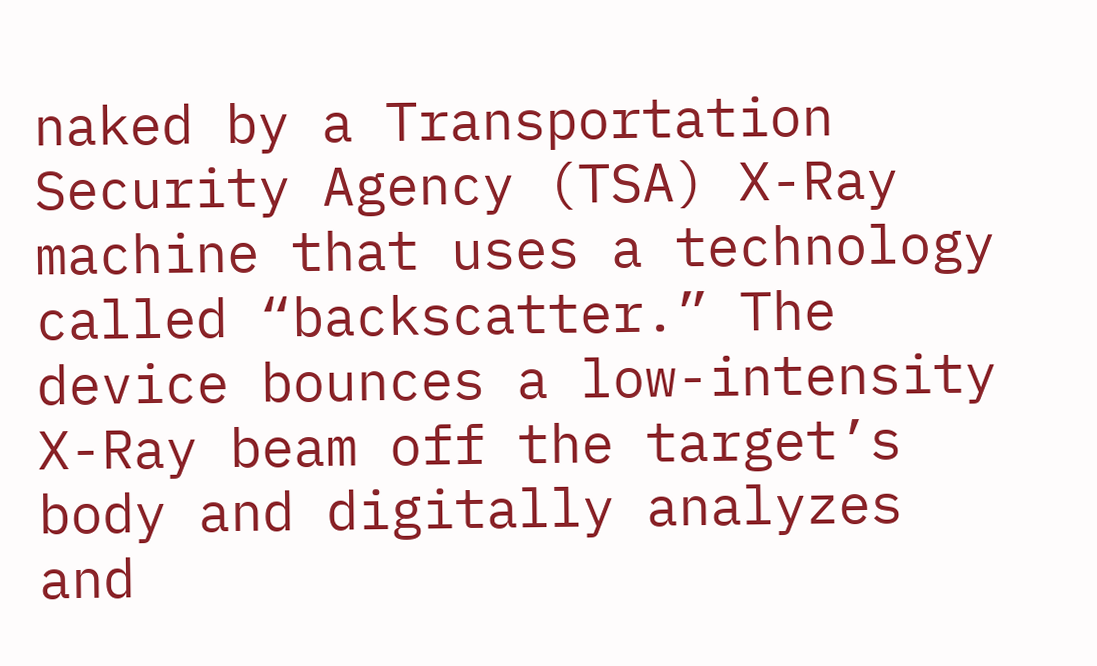naked by a Transportation Security Agency (TSA) X-Ray machine that uses a technology called “backscatter.” The device bounces a low-intensity X-Ray beam off the target’s body and digitally analyzes and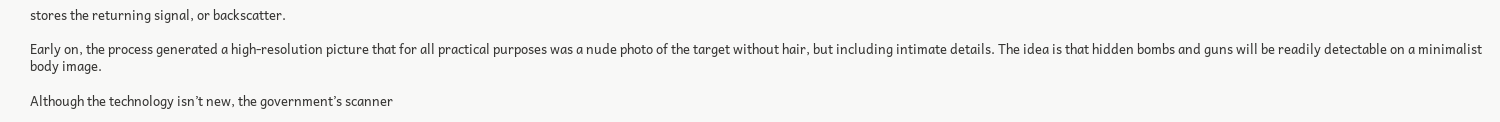stores the returning signal, or backscatter.

Early on, the process generated a high-resolution picture that for all practical purposes was a nude photo of the target without hair, but including intimate details. The idea is that hidden bombs and guns will be readily detectable on a minimalist body image.

Although the technology isn’t new, the government’s scanner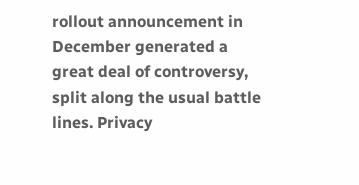rollout announcement in December generated a great deal of controversy, split along the usual battle lines. Privacy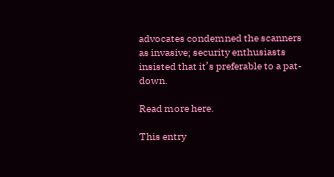advocates condemned the scanners as invasive; security enthusiasts insisted that it’s preferable to a pat-down.

Read more here.

This entry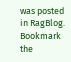was posted in RagBlog. Bookmark the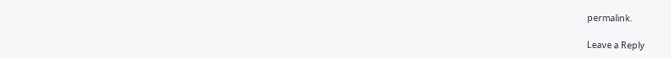permalink.

Leave a Reply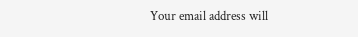Your email address will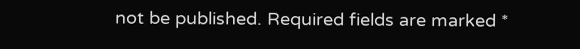not be published. Required fields are marked *